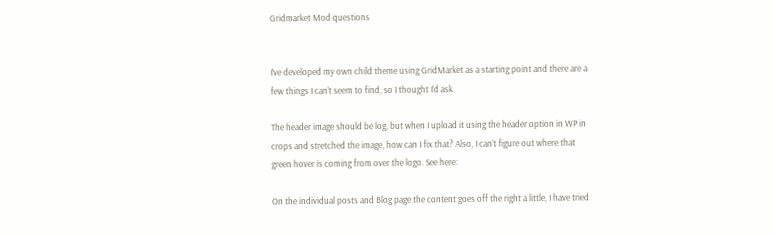Gridmarket Mod questions


I’ve developed my own child theme using GridMarket as a starting point and there are a few things I can’t seem to find, so I thought I’d ask.

The header image should be log, but when I upload it using the header option in WP in crops and stretched the image, how can I fix that? Also, I can’t figure out where that green hover is coming from over the logo. See here:

On the individual posts and Blog page the content goes off the right a little, I have tried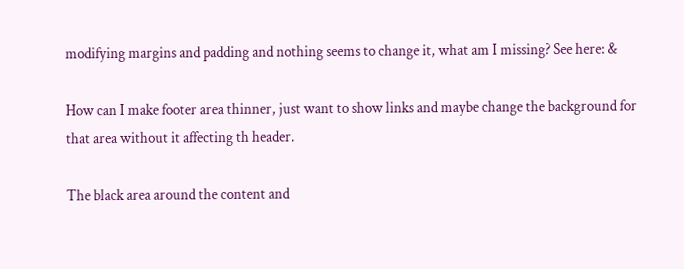modifying margins and padding and nothing seems to change it, what am I missing? See here: &

How can I make footer area thinner, just want to show links and maybe change the background for that area without it affecting th header.

The black area around the content and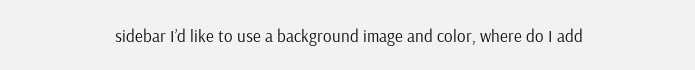sidebar I’d like to use a background image and color, where do I add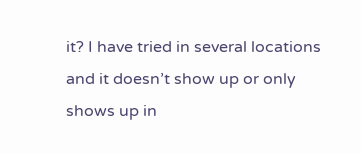it? I have tried in several locations and it doesn’t show up or only shows up in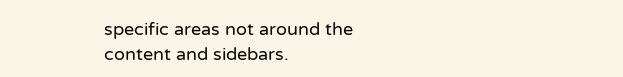specific areas not around the content and sidebars.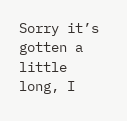Sorry it’s gotten a little long, I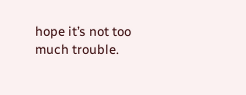hope it’s not too much trouble.